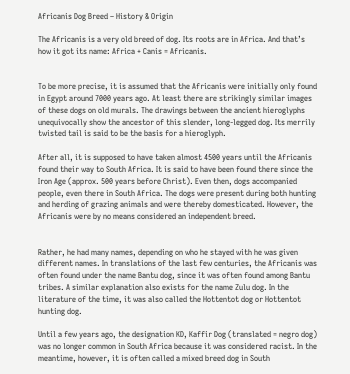Africanis Dog Breed – History & Origin

The Africanis is a very old breed of dog. Its roots are in Africa. And that’s how it got its name: Africa + Canis = Africanis.


To be more precise, it is assumed that the Africanis were initially only found in Egypt around 7000 years ago. At least there are strikingly similar images of these dogs on old murals. The drawings between the ancient hieroglyphs unequivocally show the ancestor of this slender, long-legged dog. Its merrily twisted tail is said to be the basis for a hieroglyph.

After all, it is supposed to have taken almost 4500 years until the Africanis found their way to South Africa. It is said to have been found there since the Iron Age (approx. 500 years before Christ). Even then, dogs accompanied people, even there in South Africa. The dogs were present during both hunting and herding of grazing animals and were thereby domesticated. However, the Africanis were by no means considered an independent breed.


Rather, he had many names, depending on who he stayed with he was given different names. In translations of the last few centuries, the Africanis was often found under the name Bantu dog, since it was often found among Bantu tribes. A similar explanation also exists for the name Zulu dog. In the literature of the time, it was also called the Hottentot dog or Hottentot hunting dog.

Until a few years ago, the designation KD, Kaffir Dog (translated = negro dog) was no longer common in South Africa because it was considered racist. In the meantime, however, it is often called a mixed breed dog in South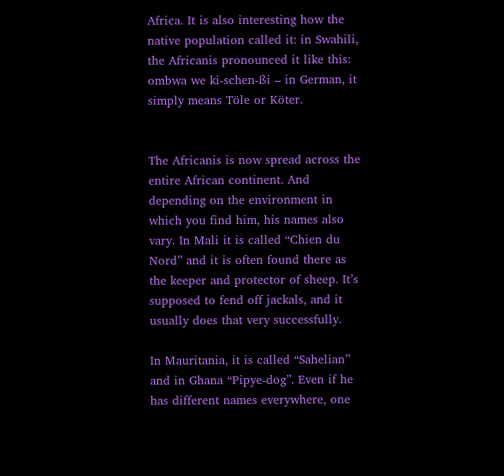Africa. It is also interesting how the native population called it: in Swahili, the Africanis pronounced it like this: ombwa we ki-schen-ßi – in German, it simply means Töle or Köter.


The Africanis is now spread across the entire African continent. And depending on the environment in which you find him, his names also vary. In Mali it is called “Chien du Nord” and it is often found there as the keeper and protector of sheep. It’s supposed to fend off jackals, and it usually does that very successfully.

In Mauritania, it is called “Sahelian” and in Ghana “Pipye-dog”. Even if he has different names everywhere, one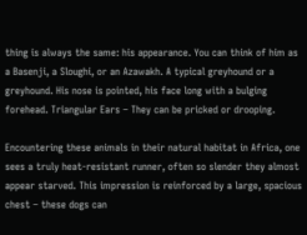thing is always the same: his appearance. You can think of him as a Basenji, a Sloughi, or an Azawakh. A typical greyhound or a greyhound. His nose is pointed, his face long with a bulging forehead. Triangular Ears – They can be pricked or drooping.

Encountering these animals in their natural habitat in Africa, one sees a truly heat-resistant runner, often so slender they almost appear starved. This impression is reinforced by a large, spacious chest – these dogs can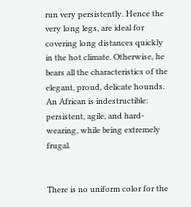run very persistently. Hence the very long legs, are ideal for covering long distances quickly in the hot climate. Otherwise, he bears all the characteristics of the elegant, proud, delicate hounds. An African is indestructible: persistent, agile, and hard-wearing, while being extremely frugal.


There is no uniform color for the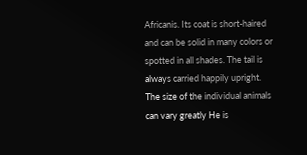Africanis. Its coat is short-haired and can be solid in many colors or spotted in all shades. The tail is always carried happily upright. The size of the individual animals can vary greatly He is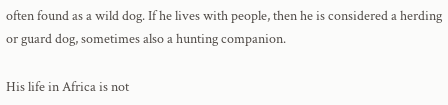often found as a wild dog. If he lives with people, then he is considered a herding or guard dog, sometimes also a hunting companion.

His life in Africa is not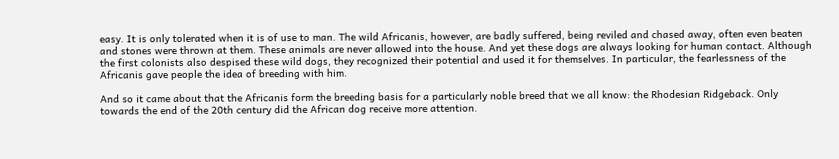easy. It is only tolerated when it is of use to man. The wild Africanis, however, are badly suffered, being reviled and chased away, often even beaten and stones were thrown at them. These animals are never allowed into the house. And yet these dogs are always looking for human contact. Although the first colonists also despised these wild dogs, they recognized their potential and used it for themselves. In particular, the fearlessness of the Africanis gave people the idea of breeding with him.

And so it came about that the Africanis form the breeding basis for a particularly noble breed that we all know: the Rhodesian Ridgeback. Only towards the end of the 20th century did the African dog receive more attention.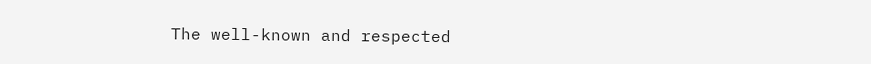The well-known and respected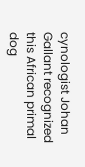cynologist Johan Gallant recognized this African primal dog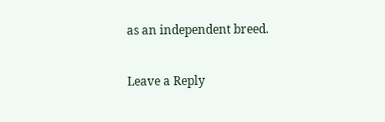as an independent breed.

Leave a Reply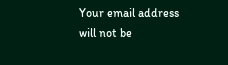Your email address will not be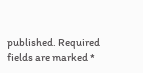published. Required fields are marked *